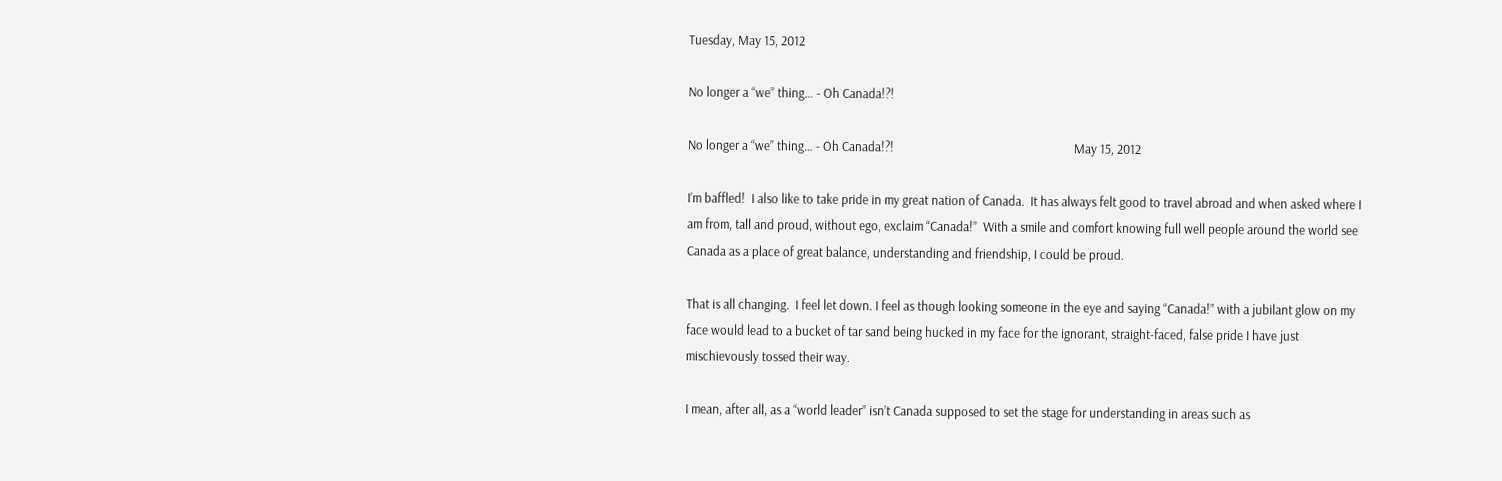Tuesday, May 15, 2012

No longer a “we” thing… - Oh Canada!?!

No longer a “we” thing… - Oh Canada!?!                                                            May 15, 2012

I’m baffled!  I also like to take pride in my great nation of Canada.  It has always felt good to travel abroad and when asked where I am from, tall and proud, without ego, exclaim “Canada!”  With a smile and comfort knowing full well people around the world see Canada as a place of great balance, understanding and friendship, I could be proud.

That is all changing.  I feel let down. I feel as though looking someone in the eye and saying “Canada!” with a jubilant glow on my face would lead to a bucket of tar sand being hucked in my face for the ignorant, straight-faced, false pride I have just mischievously tossed their way.

I mean, after all, as a “world leader” isn’t Canada supposed to set the stage for understanding in areas such as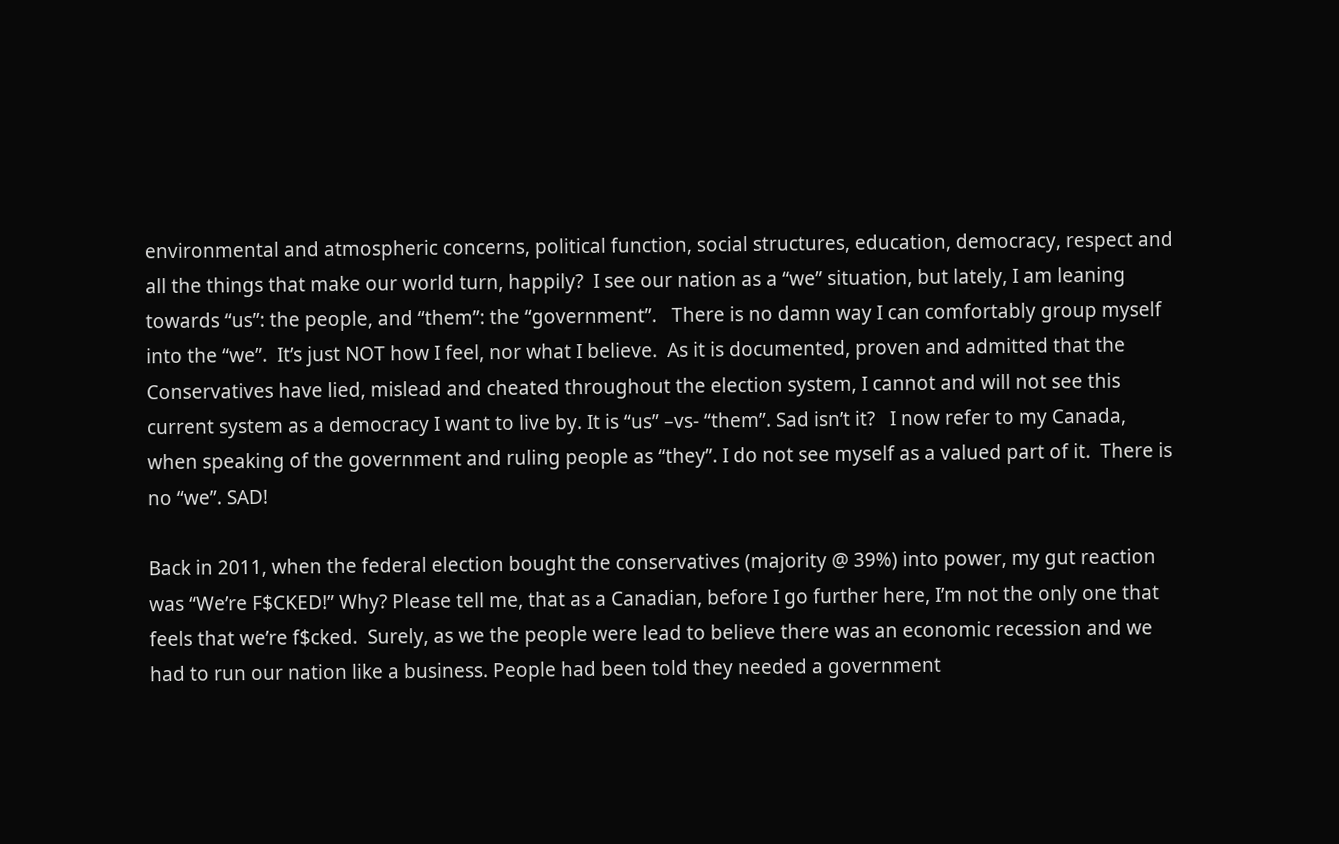environmental and atmospheric concerns, political function, social structures, education, democracy, respect and all the things that make our world turn, happily?  I see our nation as a “we” situation, but lately, I am leaning towards “us”: the people, and “them”: the “government”.   There is no damn way I can comfortably group myself into the “we”.  It’s just NOT how I feel, nor what I believe.  As it is documented, proven and admitted that the Conservatives have lied, mislead and cheated throughout the election system, I cannot and will not see this current system as a democracy I want to live by. It is “us” –vs- “them”. Sad isn’t it?   I now refer to my Canada, when speaking of the government and ruling people as “they”. I do not see myself as a valued part of it.  There is no “we”. SAD!

Back in 2011, when the federal election bought the conservatives (majority @ 39%) into power, my gut reaction was “We’re F$CKED!” Why? Please tell me, that as a Canadian, before I go further here, I’m not the only one that feels that we’re f$cked.  Surely, as we the people were lead to believe there was an economic recession and we had to run our nation like a business. People had been told they needed a government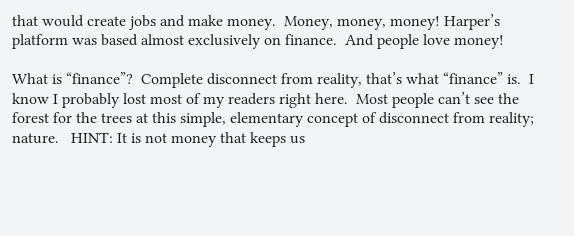that would create jobs and make money.  Money, money, money! Harper’s platform was based almost exclusively on finance.  And people love money!

What is “finance”?  Complete disconnect from reality, that’s what “finance” is.  I know I probably lost most of my readers right here.  Most people can’t see the forest for the trees at this simple, elementary concept of disconnect from reality; nature.   HINT: It is not money that keeps us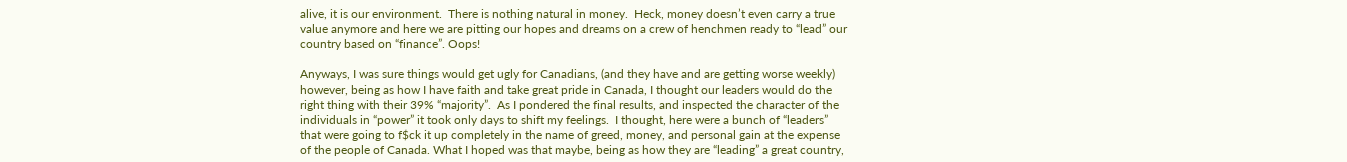alive, it is our environment.  There is nothing natural in money.  Heck, money doesn’t even carry a true value anymore and here we are pitting our hopes and dreams on a crew of henchmen ready to “lead” our country based on “finance”. Oops!

Anyways, I was sure things would get ugly for Canadians, (and they have and are getting worse weekly) however, being as how I have faith and take great pride in Canada, I thought our leaders would do the right thing with their 39% “majority”.  As I pondered the final results, and inspected the character of the individuals in “power” it took only days to shift my feelings.  I thought, here were a bunch of “leaders” that were going to f$ck it up completely in the name of greed, money, and personal gain at the expense of the people of Canada. What I hoped was that maybe, being as how they are “leading” a great country,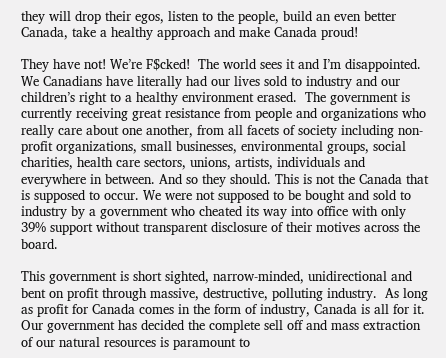they will drop their egos, listen to the people, build an even better Canada, take a healthy approach and make Canada proud!

They have not! We’re F$cked!  The world sees it and I’m disappointed.  We Canadians have literally had our lives sold to industry and our children’s right to a healthy environment erased.  The government is currently receiving great resistance from people and organizations who really care about one another, from all facets of society including non-profit organizations, small businesses, environmental groups, social charities, health care sectors, unions, artists, individuals and everywhere in between. And so they should. This is not the Canada that is supposed to occur. We were not supposed to be bought and sold to industry by a government who cheated its way into office with only 39% support without transparent disclosure of their motives across the board.

This government is short sighted, narrow-minded, unidirectional and bent on profit through massive, destructive, polluting industry.  As long as profit for Canada comes in the form of industry, Canada is all for it.   Our government has decided the complete sell off and mass extraction of our natural resources is paramount to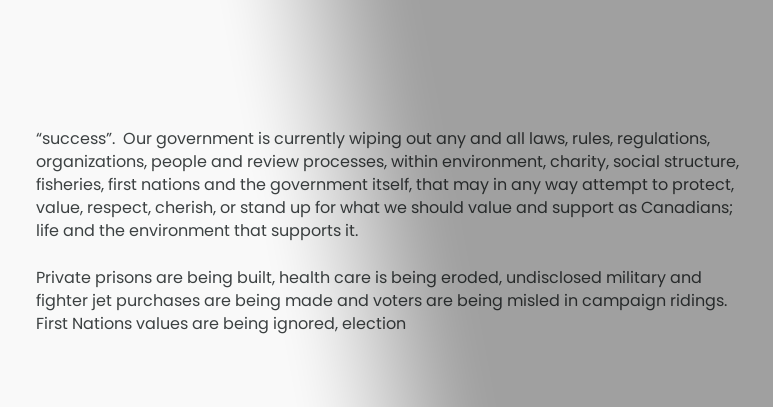“success”.  Our government is currently wiping out any and all laws, rules, regulations, organizations, people and review processes, within environment, charity, social structure, fisheries, first nations and the government itself, that may in any way attempt to protect, value, respect, cherish, or stand up for what we should value and support as Canadians; life and the environment that supports it.

Private prisons are being built, health care is being eroded, undisclosed military and fighter jet purchases are being made and voters are being misled in campaign ridings.  First Nations values are being ignored, election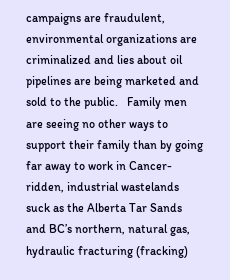campaigns are fraudulent, environmental organizations are criminalized and lies about oil pipelines are being marketed and sold to the public.   Family men are seeing no other ways to support their family than by going far away to work in Cancer-ridden, industrial wastelands suck as the Alberta Tar Sands and BC’s northern, natural gas, hydraulic fracturing (fracking)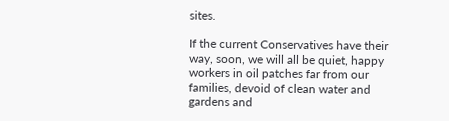sites.

If the current Conservatives have their way, soon, we will all be quiet, happy workers in oil patches far from our families, devoid of clean water and gardens and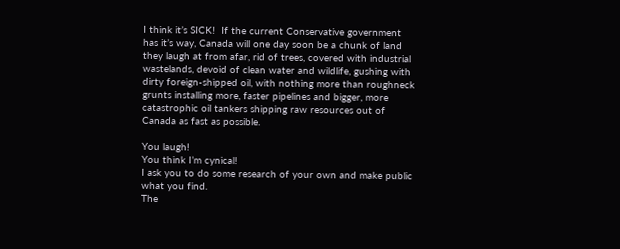I think it’s SICK!  If the current Conservative government has it’s way, Canada will one day soon be a chunk of land they laugh at from afar, rid of trees, covered with industrial wastelands, devoid of clean water and wildlife, gushing with dirty foreign-shipped oil, with nothing more than roughneck grunts installing more, faster pipelines and bigger, more catastrophic oil tankers shipping raw resources out of Canada as fast as possible.

You laugh!
You think I’m cynical!
I ask you to do some research of your own and make public what you find.
The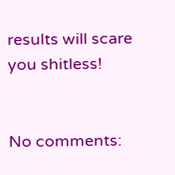results will scare you shitless!


No comments: